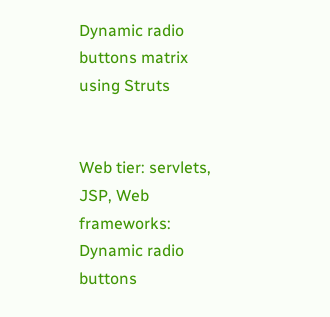Dynamic radio buttons matrix using Struts


Web tier: servlets, JSP, Web frameworks: Dynamic radio buttons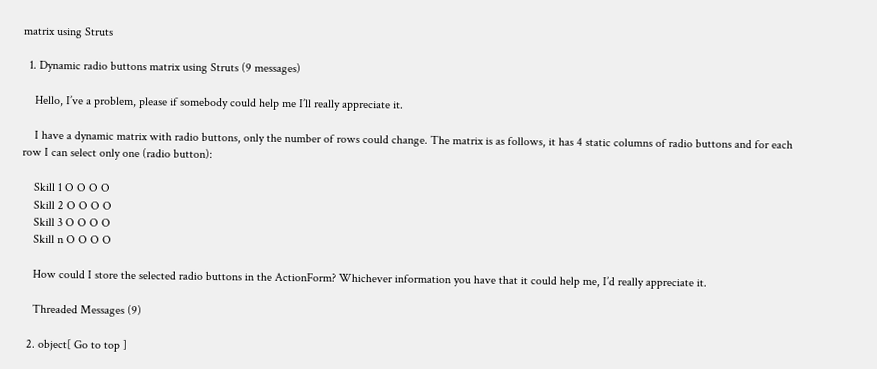matrix using Struts

  1. Dynamic radio buttons matrix using Struts (9 messages)

    Hello, I’ve a problem, please if somebody could help me I’ll really appreciate it.

    I have a dynamic matrix with radio buttons, only the number of rows could change. The matrix is as follows, it has 4 static columns of radio buttons and for each row I can select only one (radio button):

    Skill 1 O O O O
    Skill 2 O O O O
    Skill 3 O O O O
    Skill n O O O O

    How could I store the selected radio buttons in the ActionForm? Whichever information you have that it could help me, I’d really appreciate it.

    Threaded Messages (9)

  2. object[ Go to top ]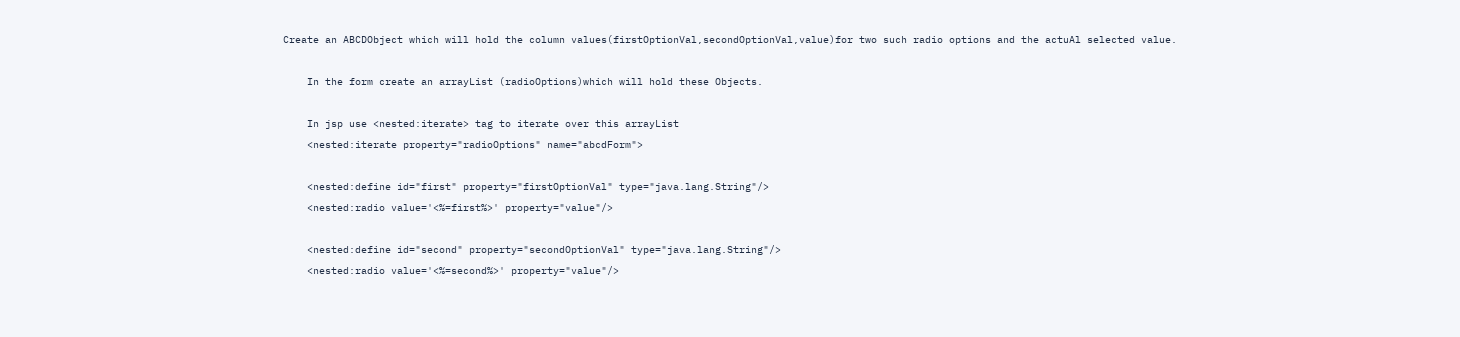Create an ABCDObject which will hold the column values(firstOptionVal,secondOptionVal,value)for two such radio options and the actuAl selected value.

    In the form create an arrayList (radioOptions)which will hold these Objects.

    In jsp use <nested:iterate> tag to iterate over this arrayList
    <nested:iterate property="radioOptions" name="abcdForm">

    <nested:define id="first" property="firstOptionVal" type="java.lang.String"/>
    <nested:radio value='<%=first%>' property="value"/>

    <nested:define id="second" property="secondOptionVal" type="java.lang.String"/>
    <nested:radio value='<%=second%>' property="value"/>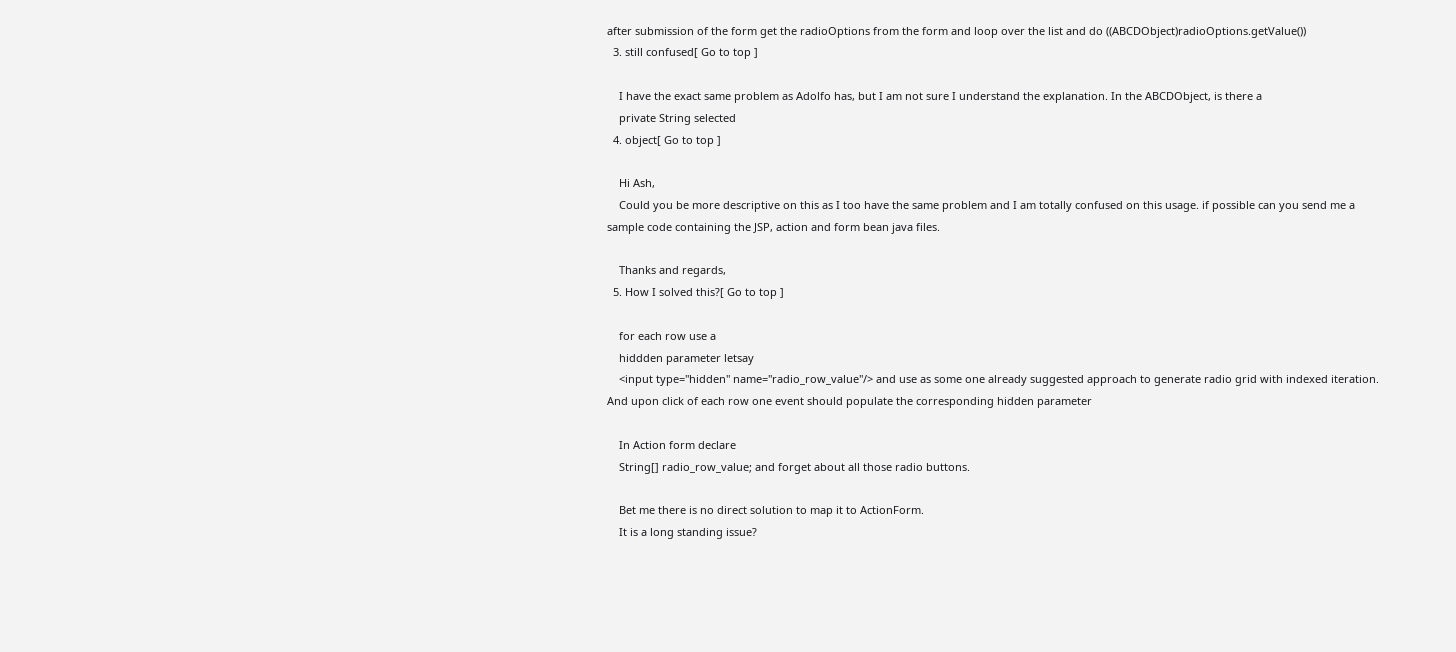after submission of the form get the radioOptions from the form and loop over the list and do ((ABCDObject)radioOptions.getValue())
  3. still confused[ Go to top ]

    I have the exact same problem as Adolfo has, but I am not sure I understand the explanation. In the ABCDObject, is there a
    private String selected
  4. object[ Go to top ]

    Hi Ash,
    Could you be more descriptive on this as I too have the same problem and I am totally confused on this usage. if possible can you send me a sample code containing the JSP, action and form bean java files.

    Thanks and regards,
  5. How I solved this?[ Go to top ]

    for each row use a
    hiddden parameter letsay
    <input type="hidden" name="radio_row_value"/> and use as some one already suggested approach to generate radio grid with indexed iteration. And upon click of each row one event should populate the corresponding hidden parameter

    In Action form declare
    String[] radio_row_value; and forget about all those radio buttons.

    Bet me there is no direct solution to map it to ActionForm.
    It is a long standing issue?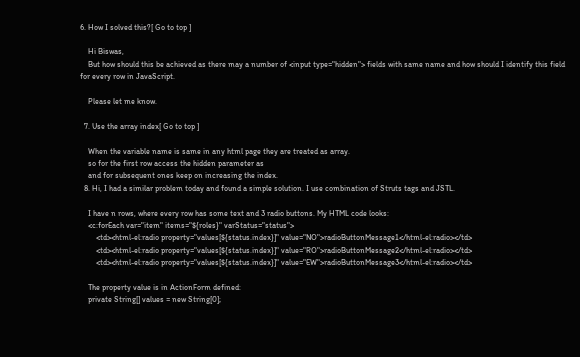6. How I solved this?[ Go to top ]

    Hi Biswas,
    But how should this be achieved as there may a number of <input type="hidden"> fields with same name and how should I identify this field for every row in JavaScript.

    Please let me know.

  7. Use the array index[ Go to top ]

    When the variable name is same in any html page they are treated as array.
    so for the first row access the hidden parameter as
    and for subsequent ones keep on increasing the index.
  8. Hi, I had a similar problem today and found a simple solution. I use combination of Struts tags and JSTL.

    I have n rows, where every row has some text and 3 radio buttons. My HTML code looks:
    <c:forEach var="item" items="${roles}" varStatus="status">
        <td><html-el:radio property="values[${status.index}]" value="NO">radioButtonMessage1</html-el:radio></td>
        <td><html-el:radio property="values[${status.index}]" value="RO">radioButtonMessage2</html-el:radio></td>
        <td><html-el:radio property="values[${status.index}]" value="EW">radioButtonMessage3</html-el:radio></td>

    The property value is in ActionForm defined:
    private String[] values = new String[0];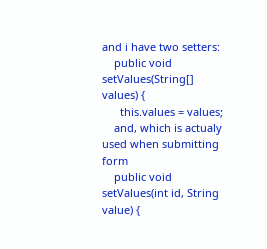and i have two setters:
    public void setValues(String[] values) {
      this.values = values;
    and, which is actualy used when submitting form
    public void setValues(int id, String value) {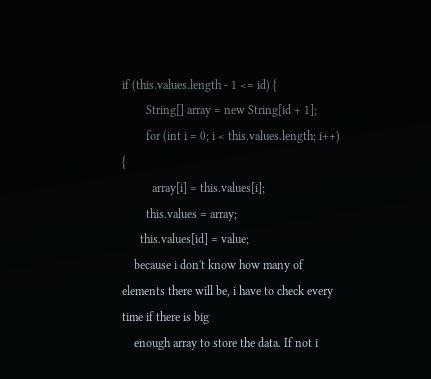if (this.values.length - 1 <= id) {
        String[] array = new String[id + 1];
        for (int i = 0; i < this.values.length; i++) {
          array[i] = this.values[i];
        this.values = array;
      this.values[id] = value;
    because i don't know how many of elements there will be, i have to check every time if there is big
    enough array to store the data. If not i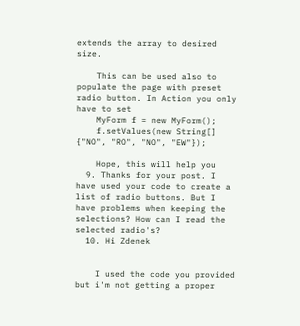extends the array to desired size.

    This can be used also to populate the page with preset radio button. In Action you only have to set
    MyForm f = new MyForm();
    f.setValues(new String[] {"NO", "RO", "NO", "EW"});

    Hope, this will help you
  9. Thanks for your post. I have used your code to create a list of radio buttons. But I have problems when keeping the selections? How can I read the selected radio's?
  10. Hi Zdenek


    I used the code you provided but i'm not getting a proper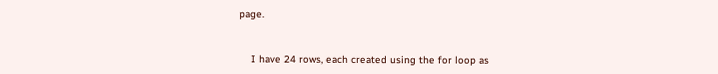page.


    I have 24 rows, each created using the for loop as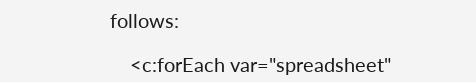follows:

    <c:forEach var="spreadsheet"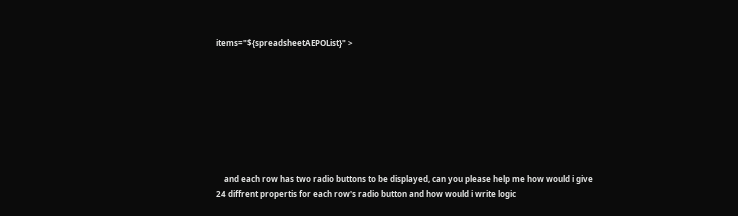items="${spreadsheetAEPOList}" >








    and each row has two radio buttons to be displayed, can you please help me how would i give 24 diffrent propertis for each row's radio button and how would i write logic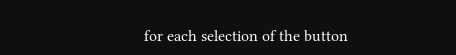for each selection of the button